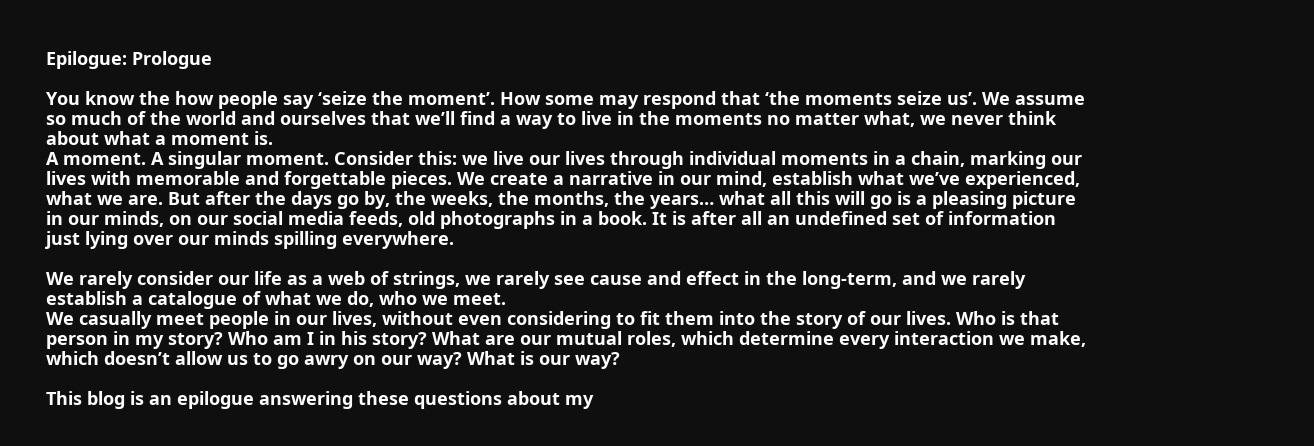Epilogue: Prologue

You know the how people say ‘seize the moment’. How some may respond that ‘the moments seize us’. We assume so much of the world and ourselves that we’ll find a way to live in the moments no matter what, we never think about what a moment is.
A moment. A singular moment. Consider this: we live our lives through individual moments in a chain, marking our lives with memorable and forgettable pieces. We create a narrative in our mind, establish what we’ve experienced, what we are. But after the days go by, the weeks, the months, the years… what all this will go is a pleasing picture in our minds, on our social media feeds, old photographs in a book. It is after all an undefined set of information just lying over our minds spilling everywhere.

We rarely consider our life as a web of strings, we rarely see cause and effect in the long-term, and we rarely establish a catalogue of what we do, who we meet.
We casually meet people in our lives, without even considering to fit them into the story of our lives. Who is that person in my story? Who am I in his story? What are our mutual roles, which determine every interaction we make, which doesn’t allow us to go awry on our way? What is our way?

This blog is an epilogue answering these questions about my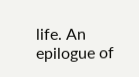life. An epilogue of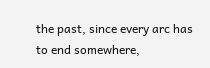the past, since every arc has to end somewhere,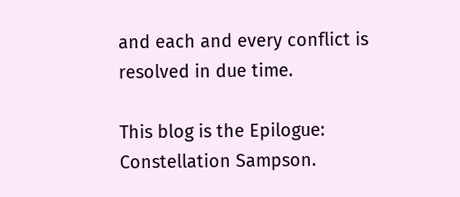and each and every conflict is resolved in due time.

This blog is the Epilogue: Constellation Sampson.